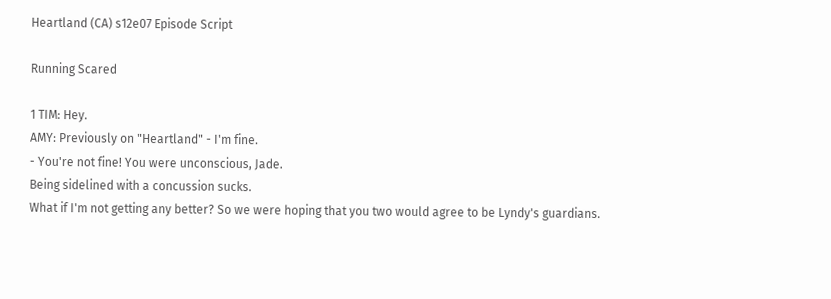Heartland (CA) s12e07 Episode Script

Running Scared

1 TIM: Hey.
AMY: Previously on "Heartland" - I'm fine.
- You're not fine! You were unconscious, Jade.
Being sidelined with a concussion sucks.
What if I'm not getting any better? So we were hoping that you two would agree to be Lyndy's guardians.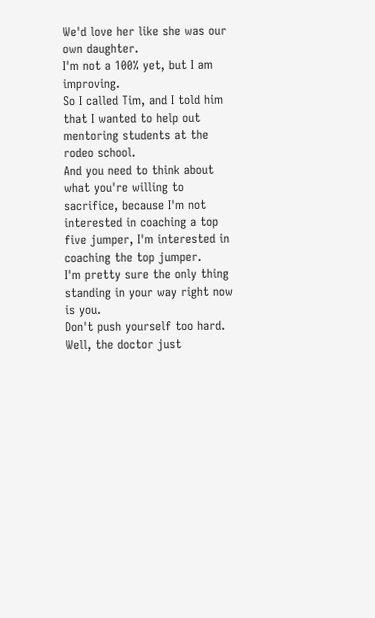We'd love her like she was our own daughter.
I'm not a 100% yet, but I am improving.
So I called Tim, and I told him that I wanted to help out mentoring students at the rodeo school.
And you need to think about what you're willing to sacrifice, because I'm not interested in coaching a top five jumper, I'm interested in coaching the top jumper.
I'm pretty sure the only thing standing in your way right now is you.
Don't push yourself too hard.
Well, the doctor just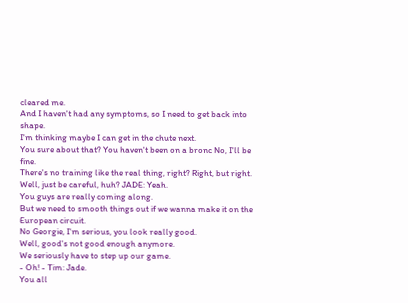cleared me.
And I haven't had any symptoms, so I need to get back into shape.
I'm thinking maybe I can get in the chute next.
You sure about that? You haven't been on a bronc No, I'll be fine.
There's no training like the real thing, right? Right, but right.
Well, just be careful, huh? JADE: Yeah.
You guys are really coming along.
But we need to smooth things out if we wanna make it on the European circuit.
No Georgie, I'm serious, you look really good.
Well, good's not good enough anymore.
We seriously have to step up our game.
- Oh! - Tim: Jade.
You all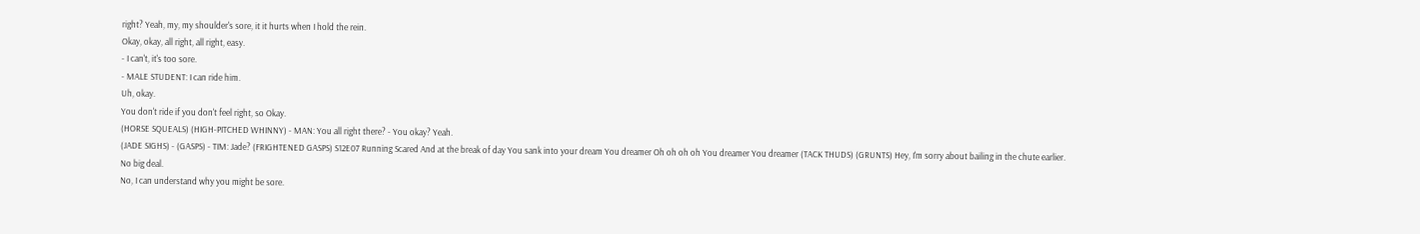right? Yeah, my, my shoulder's sore, it it hurts when I hold the rein.
Okay, okay, all right, all right, easy.
- I can't, it's too sore.
- MALE STUDENT: I can ride him.
Uh, okay.
You don't ride if you don't feel right, so Okay.
(HORSE SQUEALS) (HIGH-PITCHED WHINNY) - MAN: You all right there? - You okay? Yeah.
(JADE SIGHS) - (GASPS) - TIM: Jade? (FRIGHTENED GASPS) S12E07 Running Scared And at the break of day You sank into your dream You dreamer Oh oh oh oh You dreamer You dreamer (TACK THUDS) (GRUNTS) Hey, I'm sorry about bailing in the chute earlier.
No big deal.
No, I can understand why you might be sore.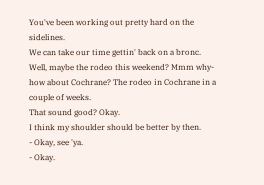You've been working out pretty hard on the sidelines.
We can take our time gettin' back on a bronc.
Well, maybe the rodeo this weekend? Mmm why-how about Cochrane? The rodeo in Cochrane in a couple of weeks.
That sound good? Okay.
I think my shoulder should be better by then.
- Okay, see 'ya.
- Okay.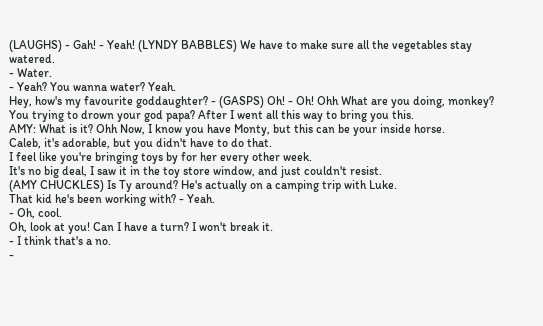(LAUGHS) - Gah! - Yeah! (LYNDY BABBLES) We have to make sure all the vegetables stay watered.
- Water.
- Yeah? You wanna water? Yeah.
Hey, how's my favourite goddaughter? - (GASPS) Oh! - Oh! Ohh What are you doing, monkey? You trying to drown your god papa? After I went all this way to bring you this.
AMY: What is it? Ohh Now, I know you have Monty, but this can be your inside horse.
Caleb, it's adorable, but you didn't have to do that.
I feel like you're bringing toys by for her every other week.
It's no big deal, I saw it in the toy store window, and just couldn't resist.
(AMY CHUCKLES) Is Ty around? He's actually on a camping trip with Luke.
That kid he's been working with? - Yeah.
- Oh, cool.
Oh, look at you! Can I have a turn? I won't break it.
- I think that's a no.
-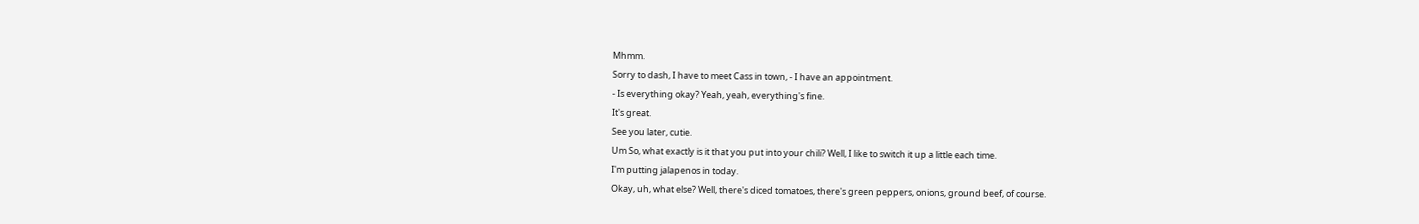Mhmm.
Sorry to dash, I have to meet Cass in town, - I have an appointment.
- Is everything okay? Yeah, yeah, everything's fine.
It's great.
See you later, cutie.
Um So, what exactly is it that you put into your chili? Well, I like to switch it up a little each time.
I'm putting jalapenos in today.
Okay, uh, what else? Well, there's diced tomatoes, there's green peppers, onions, ground beef, of course.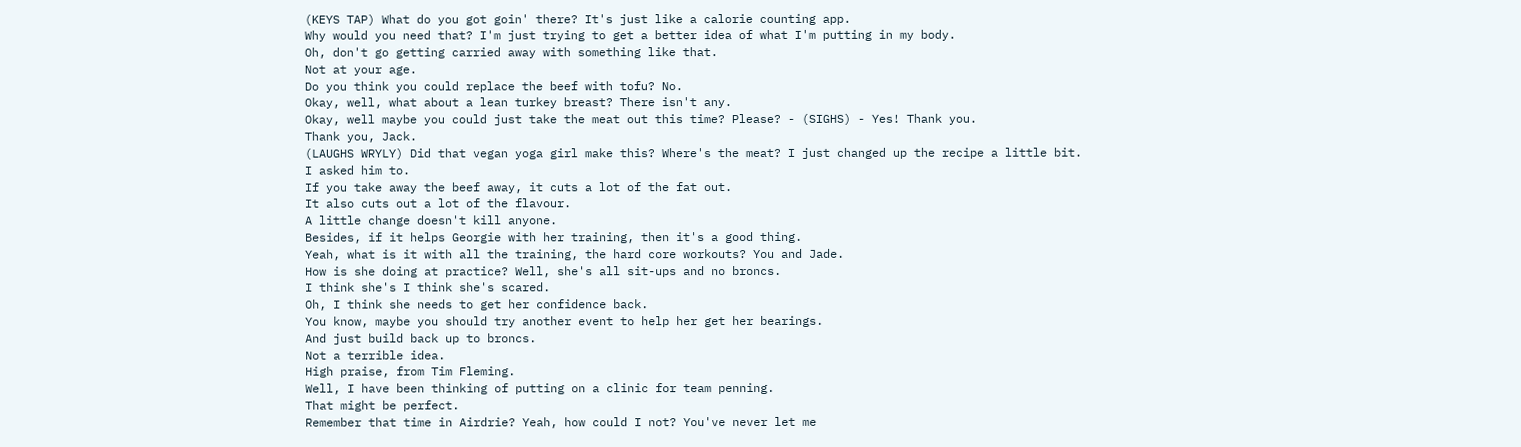(KEYS TAP) What do you got goin' there? It's just like a calorie counting app.
Why would you need that? I'm just trying to get a better idea of what I'm putting in my body.
Oh, don't go getting carried away with something like that.
Not at your age.
Do you think you could replace the beef with tofu? No.
Okay, well, what about a lean turkey breast? There isn't any.
Okay, well maybe you could just take the meat out this time? Please? - (SIGHS) - Yes! Thank you.
Thank you, Jack.
(LAUGHS WRYLY) Did that vegan yoga girl make this? Where's the meat? I just changed up the recipe a little bit.
I asked him to.
If you take away the beef away, it cuts a lot of the fat out.
It also cuts out a lot of the flavour.
A little change doesn't kill anyone.
Besides, if it helps Georgie with her training, then it's a good thing.
Yeah, what is it with all the training, the hard core workouts? You and Jade.
How is she doing at practice? Well, she's all sit-ups and no broncs.
I think she's I think she's scared.
Oh, I think she needs to get her confidence back.
You know, maybe you should try another event to help her get her bearings.
And just build back up to broncs.
Not a terrible idea.
High praise, from Tim Fleming.
Well, I have been thinking of putting on a clinic for team penning.
That might be perfect.
Remember that time in Airdrie? Yeah, how could I not? You've never let me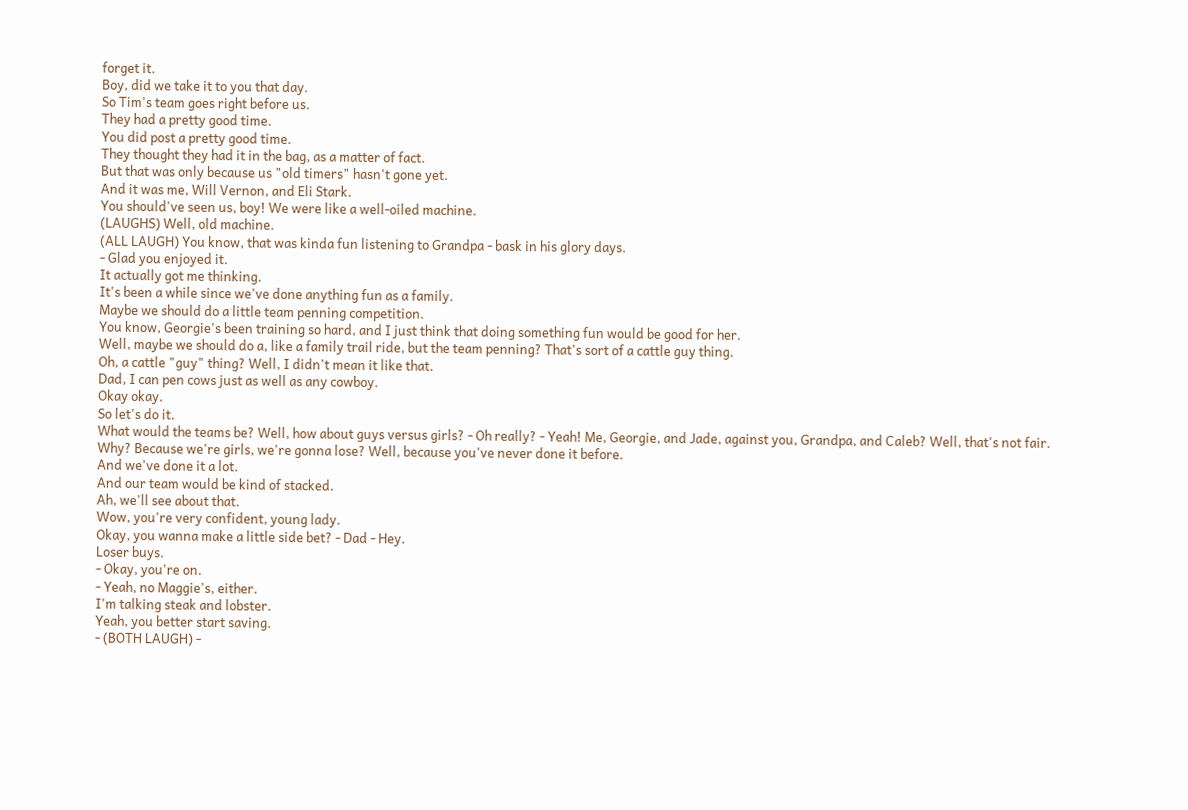forget it.
Boy, did we take it to you that day.
So Tim's team goes right before us.
They had a pretty good time.
You did post a pretty good time.
They thought they had it in the bag, as a matter of fact.
But that was only because us "old timers" hasn't gone yet.
And it was me, Will Vernon, and Eli Stark.
You should've seen us, boy! We were like a well-oiled machine.
(LAUGHS) Well, old machine.
(ALL LAUGH) You know, that was kinda fun listening to Grandpa - bask in his glory days.
- Glad you enjoyed it.
It actually got me thinking.
It's been a while since we've done anything fun as a family.
Maybe we should do a little team penning competition.
You know, Georgie's been training so hard, and I just think that doing something fun would be good for her.
Well, maybe we should do a, like a family trail ride, but the team penning? That's sort of a cattle guy thing.
Oh, a cattle "guy" thing? Well, I didn't mean it like that.
Dad, I can pen cows just as well as any cowboy.
Okay okay.
So let's do it.
What would the teams be? Well, how about guys versus girls? - Oh really? - Yeah! Me, Georgie, and Jade, against you, Grandpa, and Caleb? Well, that's not fair.
Why? Because we're girls, we're gonna lose? Well, because you've never done it before.
And we've done it a lot.
And our team would be kind of stacked.
Ah, we'll see about that.
Wow, you're very confident, young lady.
Okay, you wanna make a little side bet? - Dad - Hey.
Loser buys.
- Okay, you're on.
- Yeah, no Maggie's, either.
I'm talking steak and lobster.
Yeah, you better start saving.
- (BOTH LAUGH) -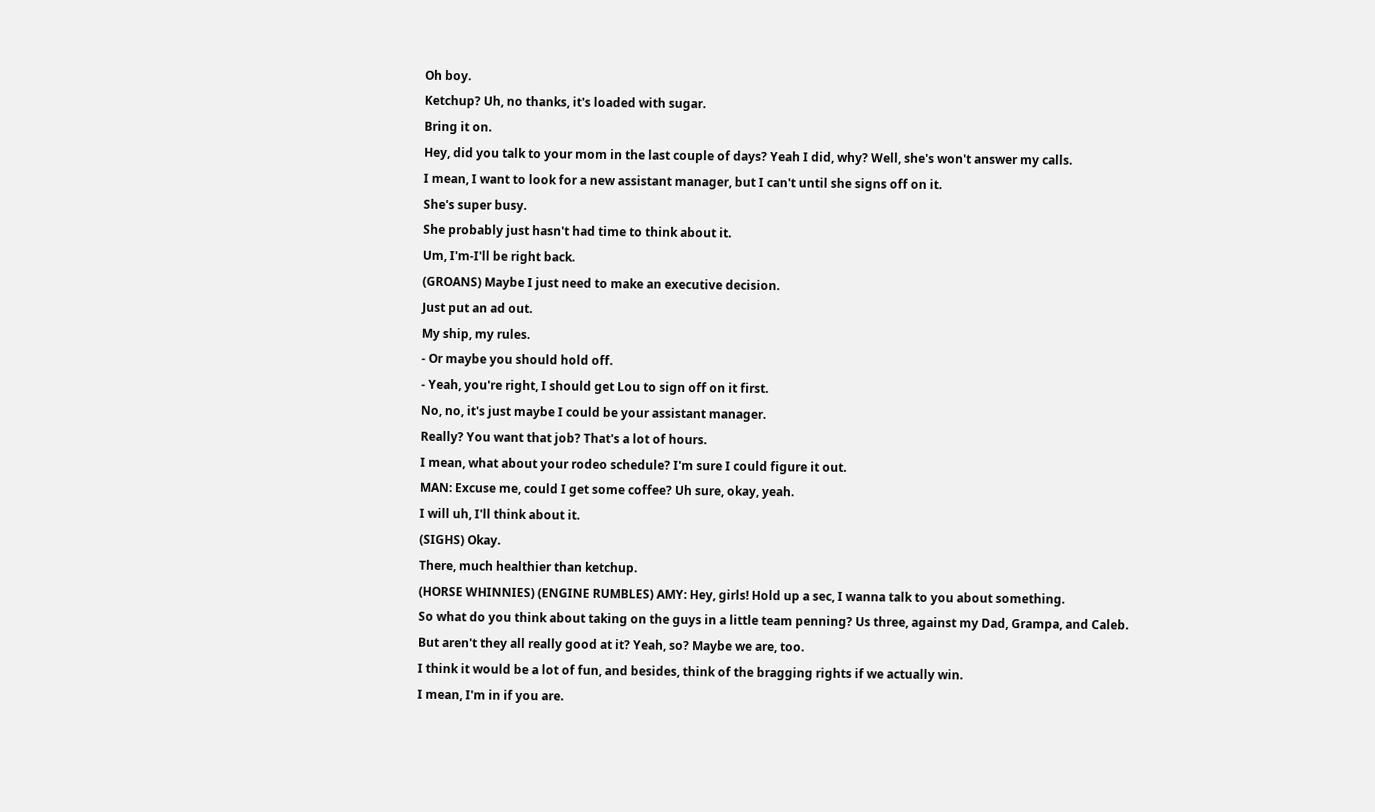Oh boy.
Ketchup? Uh, no thanks, it's loaded with sugar.
Bring it on.
Hey, did you talk to your mom in the last couple of days? Yeah I did, why? Well, she's won't answer my calls.
I mean, I want to look for a new assistant manager, but I can't until she signs off on it.
She's super busy.
She probably just hasn't had time to think about it.
Um, I'm-I'll be right back.
(GROANS) Maybe I just need to make an executive decision.
Just put an ad out.
My ship, my rules.
- Or maybe you should hold off.
- Yeah, you're right, I should get Lou to sign off on it first.
No, no, it's just maybe I could be your assistant manager.
Really? You want that job? That's a lot of hours.
I mean, what about your rodeo schedule? I'm sure I could figure it out.
MAN: Excuse me, could I get some coffee? Uh sure, okay, yeah.
I will uh, I'll think about it.
(SIGHS) Okay.
There, much healthier than ketchup.
(HORSE WHINNIES) (ENGINE RUMBLES) AMY: Hey, girls! Hold up a sec, I wanna talk to you about something.
So what do you think about taking on the guys in a little team penning? Us three, against my Dad, Grampa, and Caleb.
But aren't they all really good at it? Yeah, so? Maybe we are, too.
I think it would be a lot of fun, and besides, think of the bragging rights if we actually win.
I mean, I'm in if you are.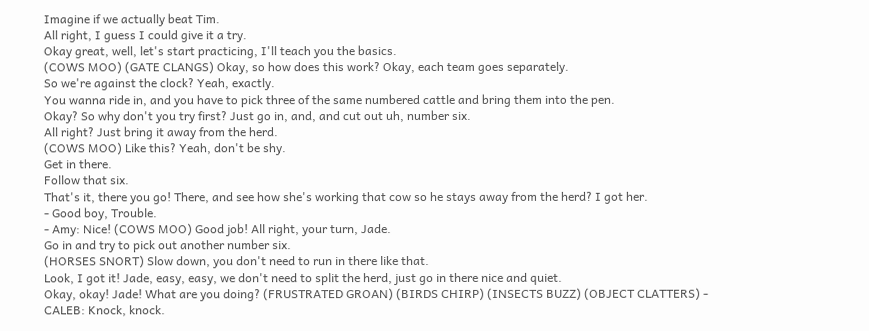Imagine if we actually beat Tim.
All right, I guess I could give it a try.
Okay great, well, let's start practicing, I'll teach you the basics.
(COWS MOO) (GATE CLANGS) Okay, so how does this work? Okay, each team goes separately.
So we're against the clock? Yeah, exactly.
You wanna ride in, and you have to pick three of the same numbered cattle and bring them into the pen.
Okay? So why don't you try first? Just go in, and, and cut out uh, number six.
All right? Just bring it away from the herd.
(COWS MOO) Like this? Yeah, don't be shy.
Get in there.
Follow that six.
That's it, there you go! There, and see how she's working that cow so he stays away from the herd? I got her.
- Good boy, Trouble.
- Amy: Nice! (COWS MOO) Good job! All right, your turn, Jade.
Go in and try to pick out another number six.
(HORSES SNORT) Slow down, you don't need to run in there like that.
Look, I got it! Jade, easy, easy, we don't need to split the herd, just go in there nice and quiet.
Okay, okay! Jade! What are you doing? (FRUSTRATED GROAN) (BIRDS CHIRP) (INSECTS BUZZ) (OBJECT CLATTERS) - CALEB: Knock, knock.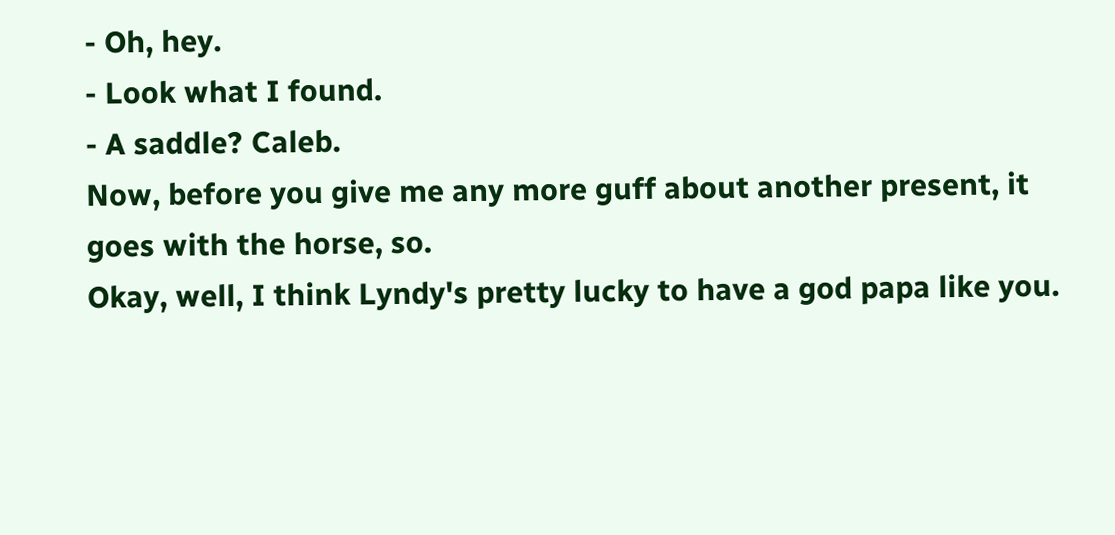- Oh, hey.
- Look what I found.
- A saddle? Caleb.
Now, before you give me any more guff about another present, it goes with the horse, so.
Okay, well, I think Lyndy's pretty lucky to have a god papa like you.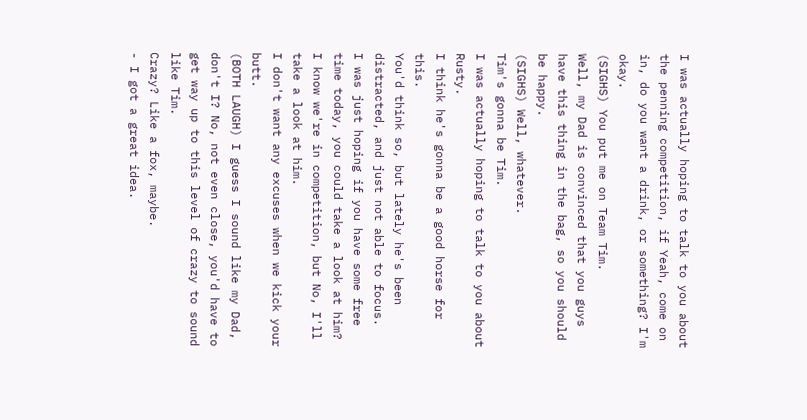I was actually hoping to talk to you about the penning competition, if Yeah, come on in, do you want a drink, or something? I'm okay.
(SIGHS) You put me on Team Tim.
Well, my Dad is convinced that you guys have this thing in the bag, so you should be happy.
(SIGHS) Well, whatever.
Tim's gonna be Tim.
I was actually hoping to talk to you about Rusty.
I think he's gonna be a good horse for this.
You'd think so, but lately he's been distracted, and just not able to focus.
I was just hoping if you have some free time today, you could take a look at him? I know we're in competition, but No, I'll take a look at him.
I don't want any excuses when we kick your butt.
(BOTH LAUGH) I guess I sound like my Dad, don't I? No, not even close, you'd have to get way up to this level of crazy to sound like Tim.
Crazy? Like a fox, maybe.
- I got a great idea.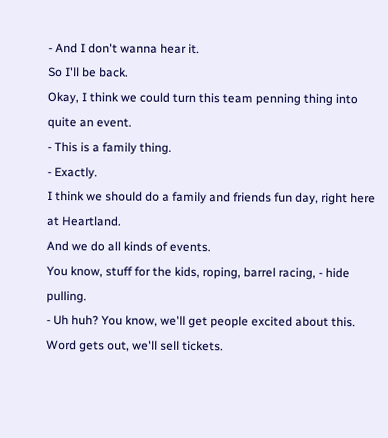- And I don't wanna hear it.
So I'll be back.
Okay, I think we could turn this team penning thing into quite an event.
- This is a family thing.
- Exactly.
I think we should do a family and friends fun day, right here at Heartland.
And we do all kinds of events.
You know, stuff for the kids, roping, barrel racing, - hide pulling.
- Uh huh? You know, we'll get people excited about this.
Word gets out, we'll sell tickets.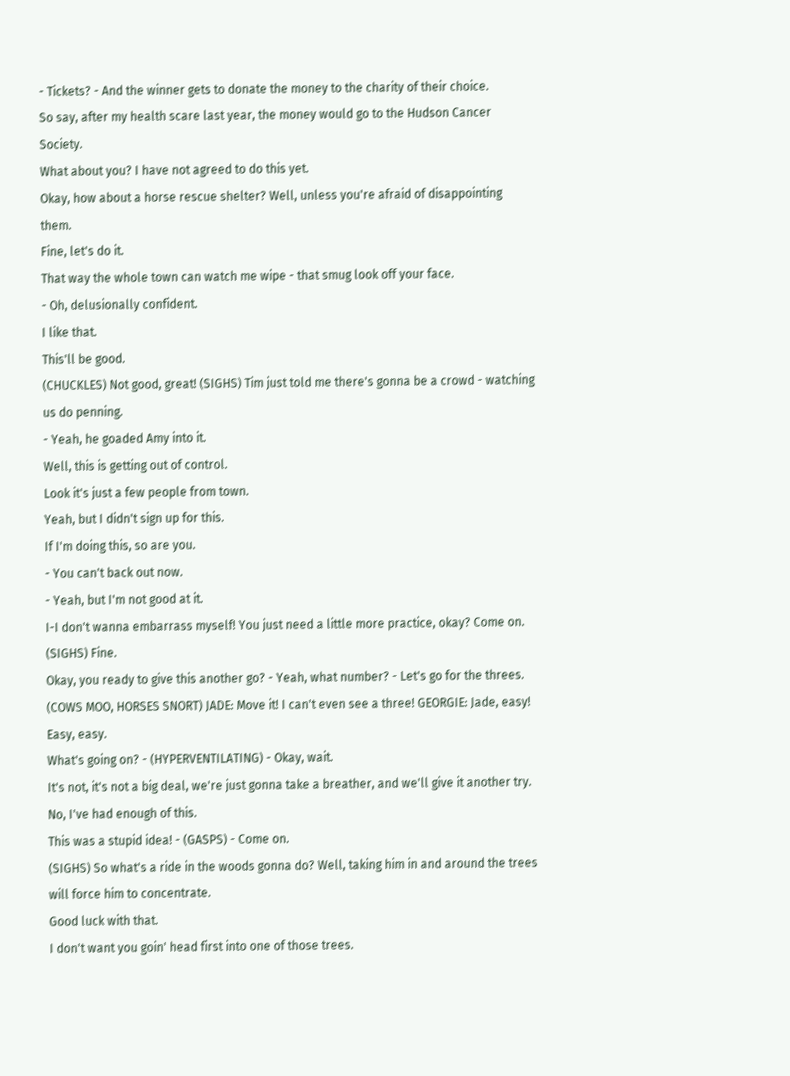- Tickets? - And the winner gets to donate the money to the charity of their choice.
So say, after my health scare last year, the money would go to the Hudson Cancer Society.
What about you? I have not agreed to do this yet.
Okay, how about a horse rescue shelter? Well, unless you're afraid of disappointing them.
Fine, let's do it.
That way the whole town can watch me wipe - that smug look off your face.
- Oh, delusionally confident.
I like that.
This'll be good.
(CHUCKLES) Not good, great! (SIGHS) Tim just told me there's gonna be a crowd - watching us do penning.
- Yeah, he goaded Amy into it.
Well, this is getting out of control.
Look it's just a few people from town.
Yeah, but I didn't sign up for this.
If I'm doing this, so are you.
- You can't back out now.
- Yeah, but I'm not good at it.
I-I don't wanna embarrass myself! You just need a little more practice, okay? Come on.
(SIGHS) Fine.
Okay, you ready to give this another go? - Yeah, what number? - Let's go for the threes.
(COWS MOO, HORSES SNORT) JADE: Move it! I can't even see a three! GEORGIE: Jade, easy! Easy, easy.
What's going on? - (HYPERVENTILATING) - Okay, wait.
It's not, it's not a big deal, we're just gonna take a breather, and we'll give it another try.
No, I've had enough of this.
This was a stupid idea! - (GASPS) - Come on.
(SIGHS) So what's a ride in the woods gonna do? Well, taking him in and around the trees will force him to concentrate.
Good luck with that.
I don't want you goin' head first into one of those trees.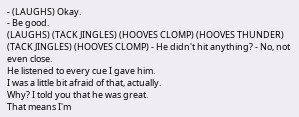- (LAUGHS) Okay.
- Be good.
(LAUGHS) (TACK JINGLES) (HOOVES CLOMP) (HOOVES THUNDER) (TACK JINGLES) (HOOVES CLOMP) - He didn't hit anything? - No, not even close.
He listened to every cue I gave him.
I was a little bit afraid of that, actually.
Why? I told you that he was great.
That means I'm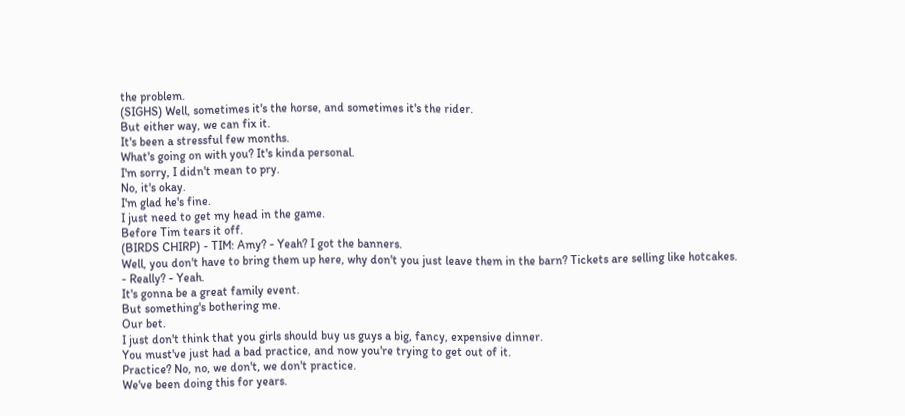the problem.
(SIGHS) Well, sometimes it's the horse, and sometimes it's the rider.
But either way, we can fix it.
It's been a stressful few months.
What's going on with you? It's kinda personal.
I'm sorry, I didn't mean to pry.
No, it's okay.
I'm glad he's fine.
I just need to get my head in the game.
Before Tim tears it off.
(BIRDS CHIRP) - TIM: Amy? - Yeah? I got the banners.
Well, you don't have to bring them up here, why don't you just leave them in the barn? Tickets are selling like hotcakes.
- Really? - Yeah.
It's gonna be a great family event.
But something's bothering me.
Our bet.
I just don't think that you girls should buy us guys a big, fancy, expensive dinner.
You must've just had a bad practice, and now you're trying to get out of it.
Practice? No, no, we don't, we don't practice.
We've been doing this for years.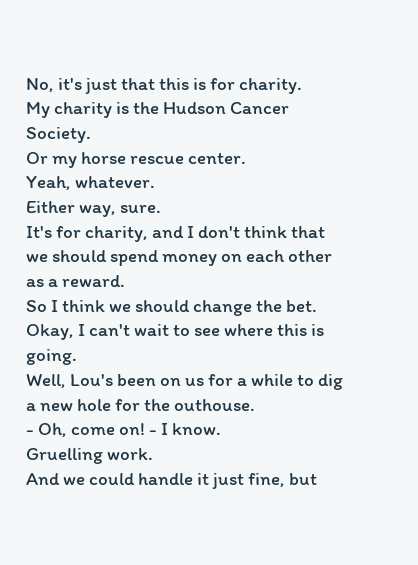No, it's just that this is for charity.
My charity is the Hudson Cancer Society.
Or my horse rescue center.
Yeah, whatever.
Either way, sure.
It's for charity, and I don't think that we should spend money on each other as a reward.
So I think we should change the bet.
Okay, I can't wait to see where this is going.
Well, Lou's been on us for a while to dig a new hole for the outhouse.
- Oh, come on! - I know.
Gruelling work.
And we could handle it just fine, but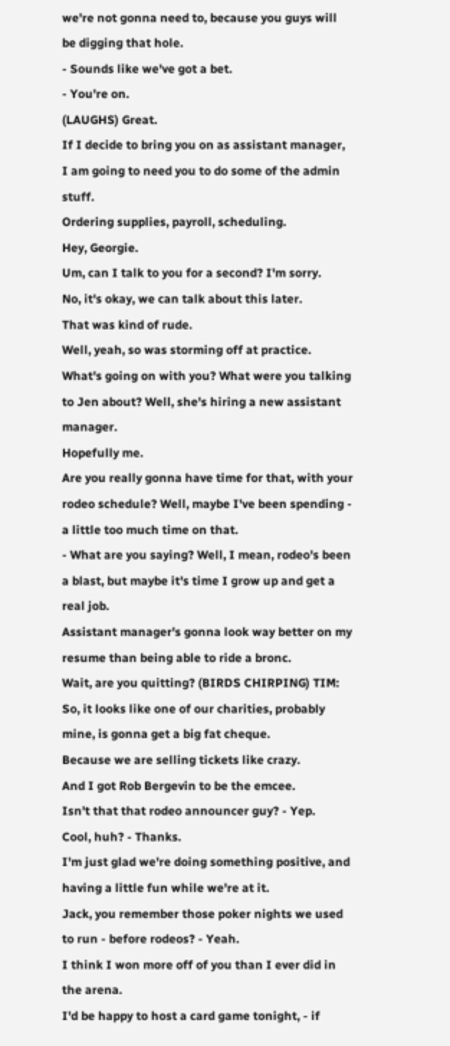we're not gonna need to, because you guys will be digging that hole.
- Sounds like we've got a bet.
- You're on.
(LAUGHS) Great.
If I decide to bring you on as assistant manager, I am going to need you to do some of the admin stuff.
Ordering supplies, payroll, scheduling.
Hey, Georgie.
Um, can I talk to you for a second? I'm sorry.
No, it's okay, we can talk about this later.
That was kind of rude.
Well, yeah, so was storming off at practice.
What's going on with you? What were you talking to Jen about? Well, she's hiring a new assistant manager.
Hopefully me.
Are you really gonna have time for that, with your rodeo schedule? Well, maybe I've been spending - a little too much time on that.
- What are you saying? Well, I mean, rodeo's been a blast, but maybe it's time I grow up and get a real job.
Assistant manager's gonna look way better on my resume than being able to ride a bronc.
Wait, are you quitting? (BIRDS CHIRPING) TIM: So, it looks like one of our charities, probably mine, is gonna get a big fat cheque.
Because we are selling tickets like crazy.
And I got Rob Bergevin to be the emcee.
Isn't that that rodeo announcer guy? - Yep.
Cool, huh? - Thanks.
I'm just glad we're doing something positive, and having a little fun while we're at it.
Jack, you remember those poker nights we used to run - before rodeos? - Yeah.
I think I won more off of you than I ever did in the arena.
I'd be happy to host a card game tonight, - if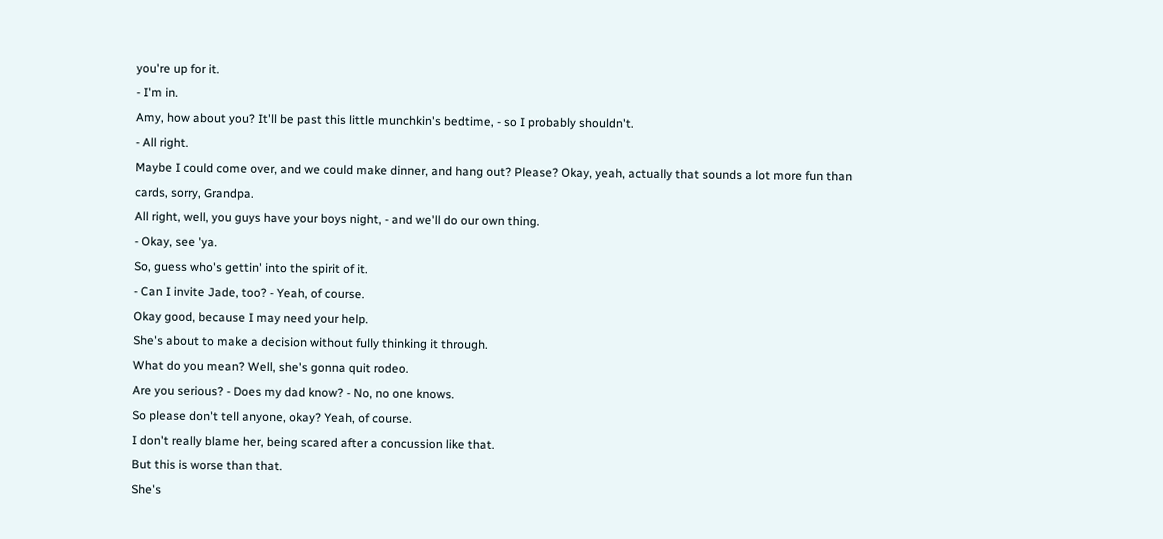you're up for it.
- I'm in.
Amy, how about you? It'll be past this little munchkin's bedtime, - so I probably shouldn't.
- All right.
Maybe I could come over, and we could make dinner, and hang out? Please? Okay, yeah, actually that sounds a lot more fun than cards, sorry, Grandpa.
All right, well, you guys have your boys night, - and we'll do our own thing.
- Okay, see 'ya.
So, guess who's gettin' into the spirit of it.
- Can I invite Jade, too? - Yeah, of course.
Okay good, because I may need your help.
She's about to make a decision without fully thinking it through.
What do you mean? Well, she's gonna quit rodeo.
Are you serious? - Does my dad know? - No, no one knows.
So please don't tell anyone, okay? Yeah, of course.
I don't really blame her, being scared after a concussion like that.
But this is worse than that.
She's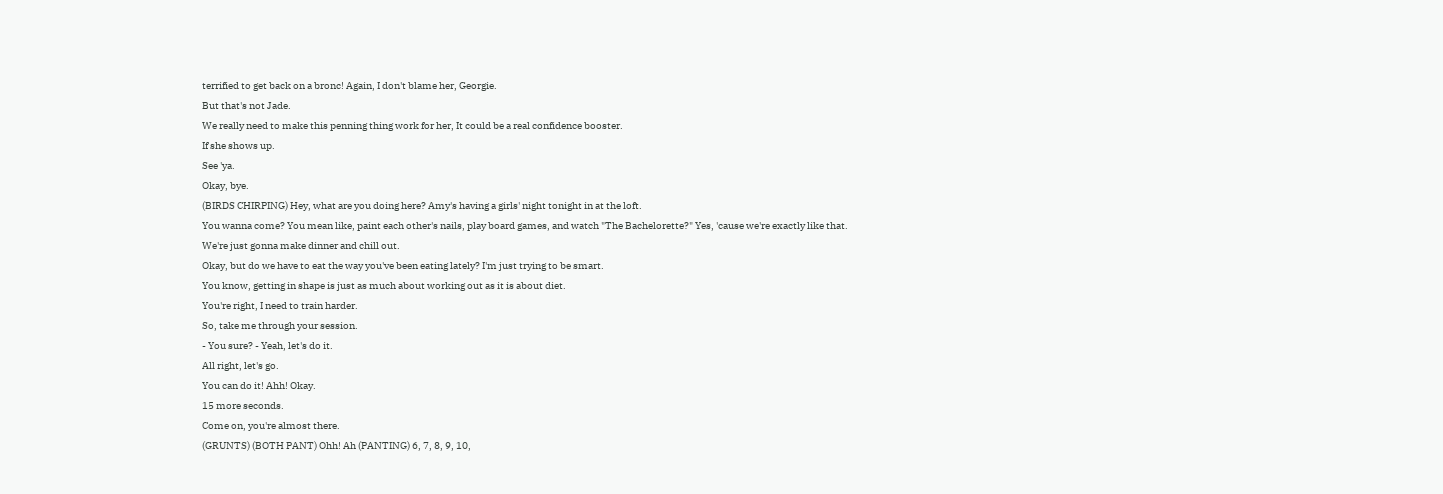terrified to get back on a bronc! Again, I don't blame her, Georgie.
But that's not Jade.
We really need to make this penning thing work for her, It could be a real confidence booster.
If she shows up.
See 'ya.
Okay, bye.
(BIRDS CHIRPING) Hey, what are you doing here? Amy's having a girls' night tonight in at the loft.
You wanna come? You mean like, paint each other's nails, play board games, and watch "The Bachelorette?" Yes, 'cause we're exactly like that.
We're just gonna make dinner and chill out.
Okay, but do we have to eat the way you've been eating lately? I'm just trying to be smart.
You know, getting in shape is just as much about working out as it is about diet.
You're right, I need to train harder.
So, take me through your session.
- You sure? - Yeah, let's do it.
All right, let's go.
You can do it! Ahh! Okay.
15 more seconds.
Come on, you're almost there.
(GRUNTS) (BOTH PANT) Ohh! Ah (PANTING) 6, 7, 8, 9, 10,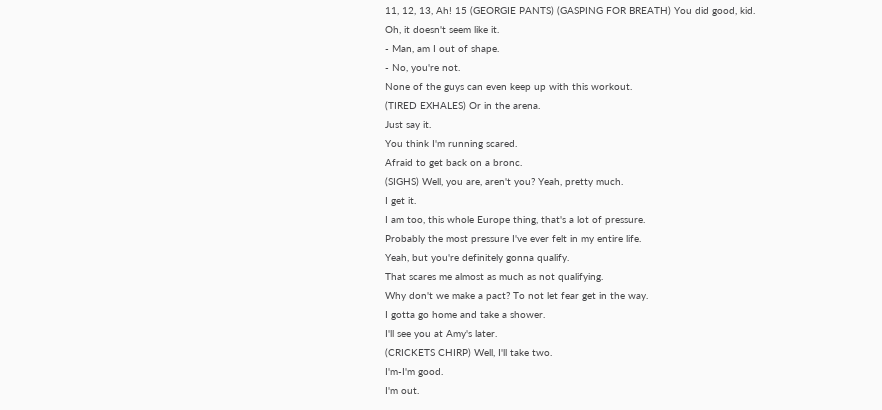11, 12, 13, Ah! 15 (GEORGIE PANTS) (GASPING FOR BREATH) You did good, kid.
Oh, it doesn't seem like it.
- Man, am I out of shape.
- No, you're not.
None of the guys can even keep up with this workout.
(TIRED EXHALES) Or in the arena.
Just say it.
You think I'm running scared.
Afraid to get back on a bronc.
(SIGHS) Well, you are, aren't you? Yeah, pretty much.
I get it.
I am too, this whole Europe thing, that's a lot of pressure.
Probably the most pressure I've ever felt in my entire life.
Yeah, but you're definitely gonna qualify.
That scares me almost as much as not qualifying.
Why don't we make a pact? To not let fear get in the way.
I gotta go home and take a shower.
I'll see you at Amy's later.
(CRICKETS CHIRP) Well, I'll take two.
I'm-I'm good.
I'm out.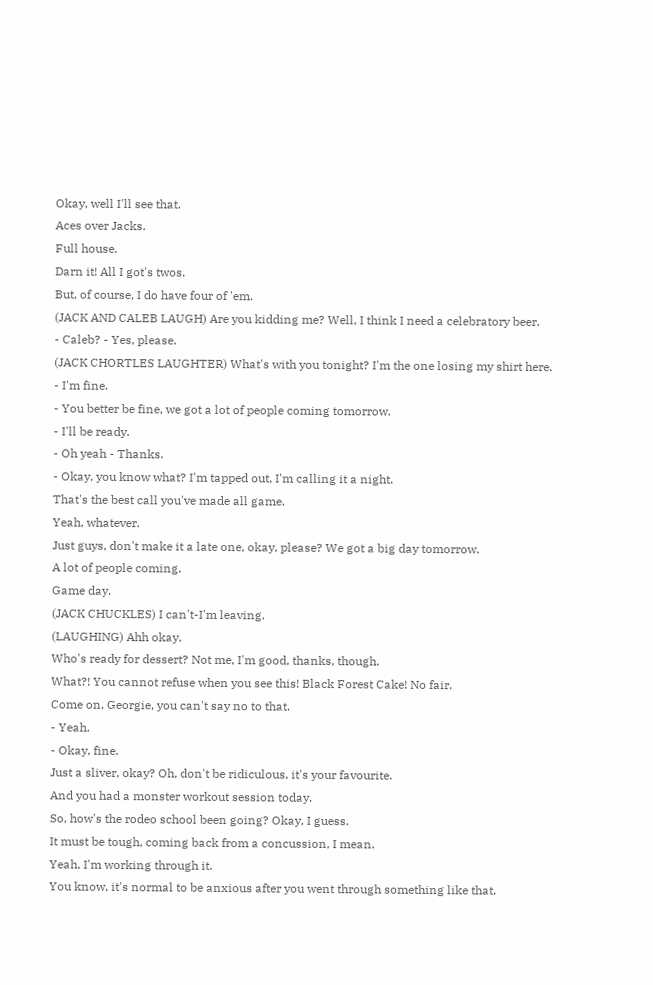Okay, well I'll see that.
Aces over Jacks.
Full house.
Darn it! All I got's twos.
But, of course, I do have four of 'em.
(JACK AND CALEB LAUGH) Are you kidding me? Well, I think I need a celebratory beer.
- Caleb? - Yes, please.
(JACK CHORTLES LAUGHTER) What's with you tonight? I'm the one losing my shirt here.
- I'm fine.
- You better be fine, we got a lot of people coming tomorrow.
- I'll be ready.
- Oh yeah - Thanks.
- Okay, you know what? I'm tapped out, I'm calling it a night.
That's the best call you've made all game.
Yeah, whatever.
Just guys, don't make it a late one, okay, please? We got a big day tomorrow.
A lot of people coming.
Game day.
(JACK CHUCKLES) I can't-I'm leaving.
(LAUGHING) Ahh okay.
Who's ready for dessert? Not me, I'm good, thanks, though.
What?! You cannot refuse when you see this! Black Forest Cake! No fair.
Come on, Georgie, you can't say no to that.
- Yeah.
- Okay, fine.
Just a sliver, okay? Oh, don't be ridiculous, it's your favourite.
And you had a monster workout session today.
So, how's the rodeo school been going? Okay, I guess.
It must be tough, coming back from a concussion, I mean.
Yeah, I'm working through it.
You know, it's normal to be anxious after you went through something like that.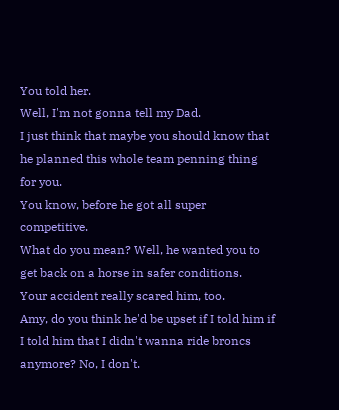You told her.
Well, I'm not gonna tell my Dad.
I just think that maybe you should know that he planned this whole team penning thing for you.
You know, before he got all super competitive.
What do you mean? Well, he wanted you to get back on a horse in safer conditions.
Your accident really scared him, too.
Amy, do you think he'd be upset if I told him if I told him that I didn't wanna ride broncs anymore? No, I don't.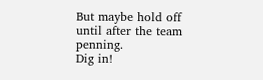But maybe hold off until after the team penning.
Dig in!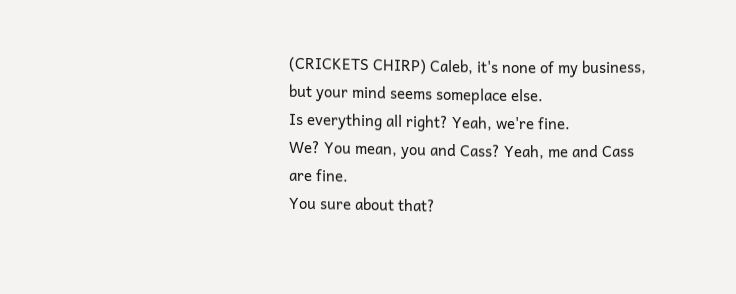(CRICKETS CHIRP) Caleb, it's none of my business, but your mind seems someplace else.
Is everything all right? Yeah, we're fine.
We? You mean, you and Cass? Yeah, me and Cass are fine.
You sure about that?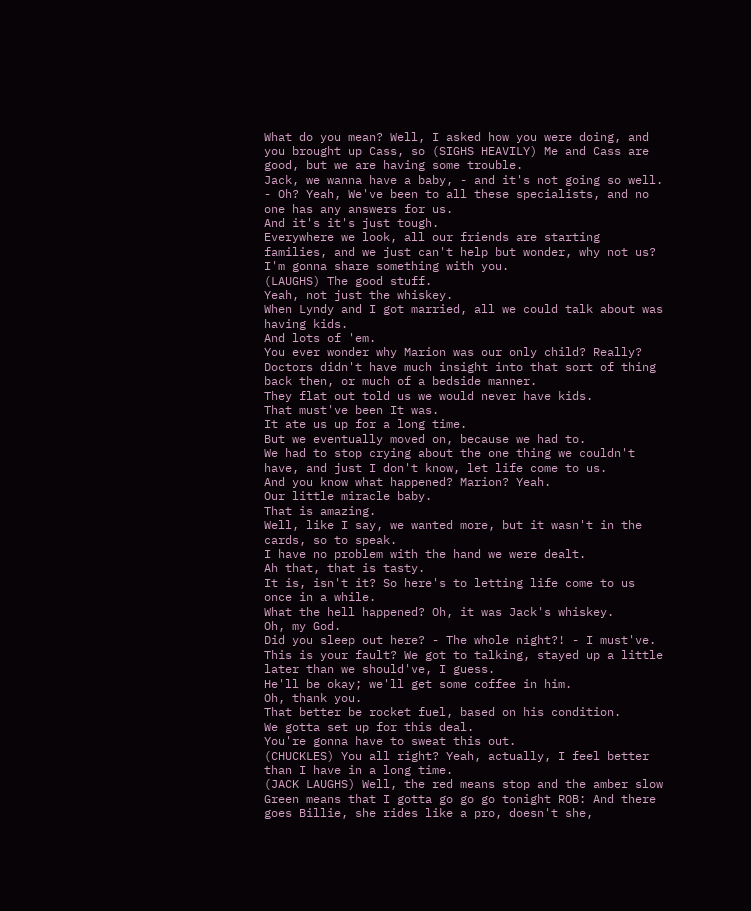What do you mean? Well, I asked how you were doing, and you brought up Cass, so (SIGHS HEAVILY) Me and Cass are good, but we are having some trouble.
Jack, we wanna have a baby, - and it's not going so well.
- Oh? Yeah, We've been to all these specialists, and no one has any answers for us.
And it's it's just tough.
Everywhere we look, all our friends are starting families, and we just can't help but wonder, why not us? I'm gonna share something with you.
(LAUGHS) The good stuff.
Yeah, not just the whiskey.
When Lyndy and I got married, all we could talk about was having kids.
And lots of 'em.
You ever wonder why Marion was our only child? Really? Doctors didn't have much insight into that sort of thing back then, or much of a bedside manner.
They flat out told us we would never have kids.
That must've been It was.
It ate us up for a long time.
But we eventually moved on, because we had to.
We had to stop crying about the one thing we couldn't have, and just I don't know, let life come to us.
And you know what happened? Marion? Yeah.
Our little miracle baby.
That is amazing.
Well, like I say, we wanted more, but it wasn't in the cards, so to speak.
I have no problem with the hand we were dealt.
Ah that, that is tasty.
It is, isn't it? So here's to letting life come to us once in a while.
What the hell happened? Oh, it was Jack's whiskey.
Oh, my God.
Did you sleep out here? - The whole night?! - I must've.
This is your fault? We got to talking, stayed up a little later than we should've, I guess.
He'll be okay; we'll get some coffee in him.
Oh, thank you.
That better be rocket fuel, based on his condition.
We gotta set up for this deal.
You're gonna have to sweat this out.
(CHUCKLES) You all right? Yeah, actually, I feel better than I have in a long time.
(JACK LAUGHS) Well, the red means stop and the amber slow Green means that I gotta go go go tonight ROB: And there goes Billie, she rides like a pro, doesn't she,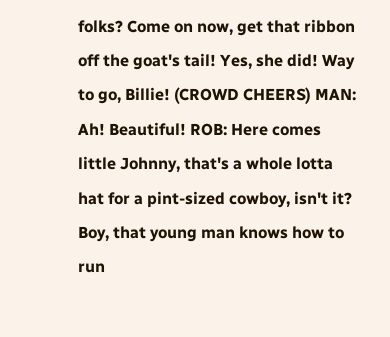folks? Come on now, get that ribbon off the goat's tail! Yes, she did! Way to go, Billie! (CROWD CHEERS) MAN: Ah! Beautiful! ROB: Here comes little Johnny, that's a whole lotta hat for a pint-sized cowboy, isn't it? Boy, that young man knows how to run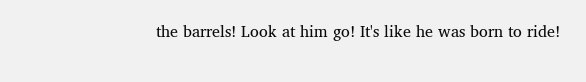the barrels! Look at him go! It's like he was born to ride!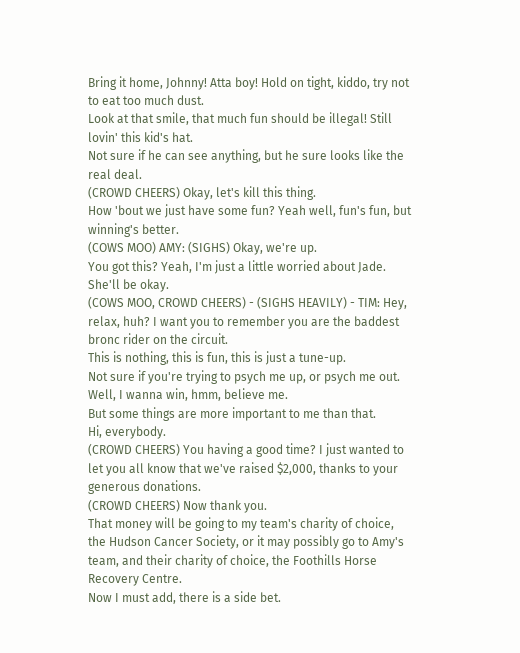Bring it home, Johnny! Atta boy! Hold on tight, kiddo, try not to eat too much dust.
Look at that smile, that much fun should be illegal! Still lovin' this kid's hat.
Not sure if he can see anything, but he sure looks like the real deal.
(CROWD CHEERS) Okay, let's kill this thing.
How 'bout we just have some fun? Yeah well, fun's fun, but winning's better.
(COWS MOO) AMY: (SIGHS) Okay, we're up.
You got this? Yeah, I'm just a little worried about Jade.
She'll be okay.
(COWS MOO, CROWD CHEERS) - (SIGHS HEAVILY) - TIM: Hey, relax, huh? I want you to remember you are the baddest bronc rider on the circuit.
This is nothing, this is fun, this is just a tune-up.
Not sure if you're trying to psych me up, or psych me out.
Well, I wanna win, hmm, believe me.
But some things are more important to me than that.
Hi, everybody.
(CROWD CHEERS) You having a good time? I just wanted to let you all know that we've raised $2,000, thanks to your generous donations.
(CROWD CHEERS) Now thank you.
That money will be going to my team's charity of choice, the Hudson Cancer Society, or it may possibly go to Amy's team, and their charity of choice, the Foothills Horse Recovery Centre.
Now I must add, there is a side bet.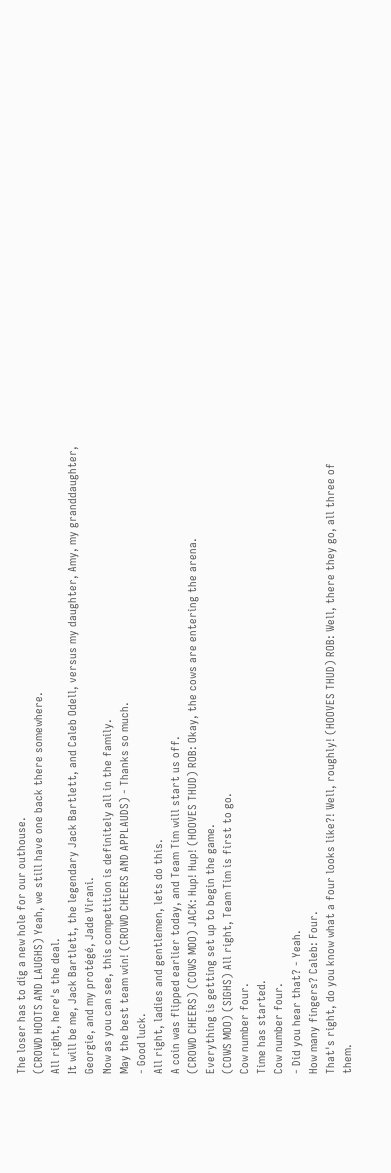The loser has to dig a new hole for our outhouse.
(CROWD HOOTS AND LAUGHS) Yeah, we still have one back there somewhere.
All right, here's the deal.
It will be me, Jack Bartlett, the legendary Jack Bartlett, and Caleb Odell, versus my daughter, Amy, my granddaughter, Georgie, and my protégé, Jade Virani.
Now as you can see, this competition is definitely all in the family.
May the best team win! (CROWD CHEERS AND APPLAUDS) - Thanks so much.
- Good luck.
All right, ladies and gentlemen, lets do this.
A coin was flipped earlier today, and Team Tim will start us off.
(CROWD CHEERS) (COWS MOO) JACK: Hup! Hup! (HOOVES THUD) ROB: Okay, the cows are entering the arena.
Everything is getting set up to begin the game.
(COWS MOO) (SIGHS) All right, Team Tim is first to go.
Cow number four.
Time has started.
Cow number four.
- Did you hear that? - Yeah.
How many fingers? Caleb: Four.
That's right, do you know what a four looks like?! Well, roughly! (HOOVES THUD) ROB: Well, there they go, all three of them.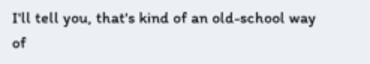I'll tell you, that's kind of an old-school way of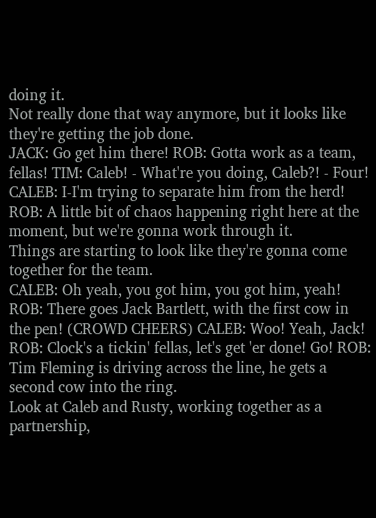doing it.
Not really done that way anymore, but it looks like they're getting the job done.
JACK: Go get him there! ROB: Gotta work as a team, fellas! TIM: Caleb! - What're you doing, Caleb?! - Four! CALEB: I-I'm trying to separate him from the herd! ROB: A little bit of chaos happening right here at the moment, but we're gonna work through it.
Things are starting to look like they're gonna come together for the team.
CALEB: Oh yeah, you got him, you got him, yeah! ROB: There goes Jack Bartlett, with the first cow in the pen! (CROWD CHEERS) CALEB: Woo! Yeah, Jack! ROB: Clock's a tickin' fellas, let's get 'er done! Go! ROB: Tim Fleming is driving across the line, he gets a second cow into the ring.
Look at Caleb and Rusty, working together as a partnership,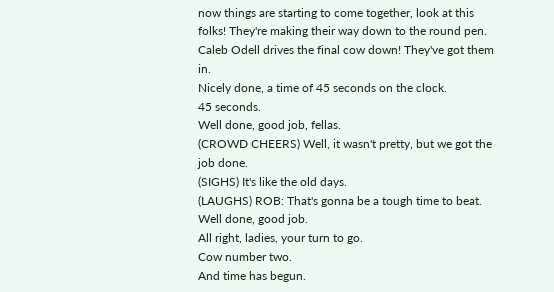now things are starting to come together, look at this folks! They're making their way down to the round pen.
Caleb Odell drives the final cow down! They've got them in.
Nicely done, a time of 45 seconds on the clock.
45 seconds.
Well done, good job, fellas.
(CROWD CHEERS) Well, it wasn't pretty, but we got the job done.
(SIGHS) It's like the old days.
(LAUGHS) ROB: That's gonna be a tough time to beat.
Well done, good job.
All right, ladies, your turn to go.
Cow number two.
And time has begun.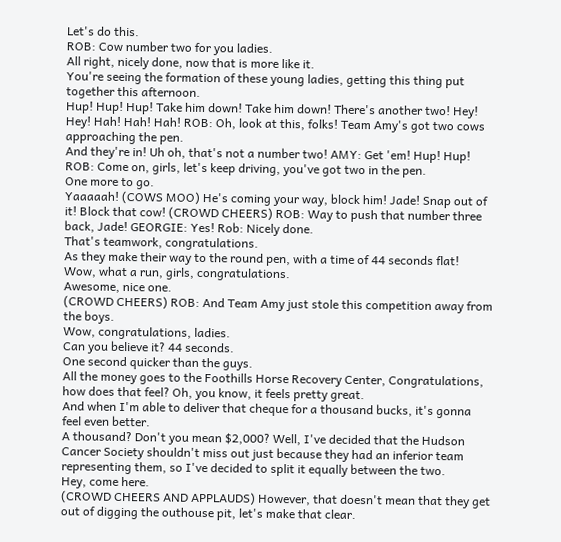Let's do this.
ROB: Cow number two for you ladies.
All right, nicely done, now that is more like it.
You're seeing the formation of these young ladies, getting this thing put together this afternoon.
Hup! Hup! Hup! Take him down! Take him down! There's another two! Hey! Hey! Hah! Hah! Hah! ROB: Oh, look at this, folks! Team Amy's got two cows approaching the pen.
And they're in! Uh oh, that's not a number two! AMY: Get 'em! Hup! Hup! ROB: Come on, girls, let's keep driving, you've got two in the pen.
One more to go.
Yaaaaah! (COWS MOO) He's coming your way, block him! Jade! Snap out of it! Block that cow! (CROWD CHEERS) ROB: Way to push that number three back, Jade! GEORGIE: Yes! Rob: Nicely done.
That's teamwork, congratulations.
As they make their way to the round pen, with a time of 44 seconds flat! Wow, what a run, girls, congratulations.
Awesome, nice one.
(CROWD CHEERS) ROB: And Team Amy just stole this competition away from the boys.
Wow, congratulations, ladies.
Can you believe it? 44 seconds.
One second quicker than the guys.
All the money goes to the Foothills Horse Recovery Center, Congratulations, how does that feel? Oh, you know, it feels pretty great.
And when I'm able to deliver that cheque for a thousand bucks, it's gonna feel even better.
A thousand? Don't you mean $2,000? Well, I've decided that the Hudson Cancer Society shouldn't miss out just because they had an inferior team representing them, so I've decided to split it equally between the two.
Hey, come here.
(CROWD CHEERS AND APPLAUDS) However, that doesn't mean that they get out of digging the outhouse pit, let's make that clear.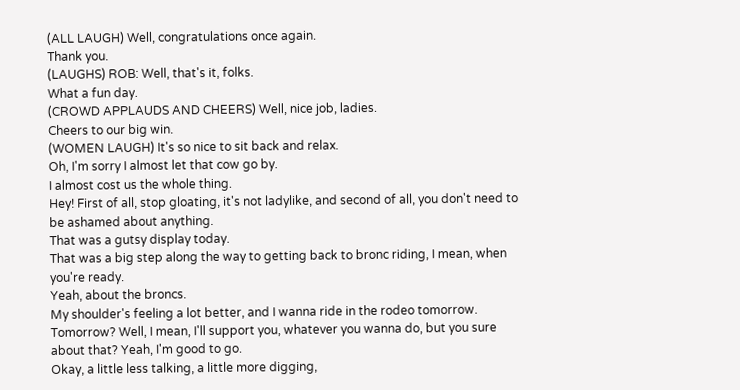(ALL LAUGH) Well, congratulations once again.
Thank you.
(LAUGHS) ROB: Well, that's it, folks.
What a fun day.
(CROWD APPLAUDS AND CHEERS) Well, nice job, ladies.
Cheers to our big win.
(WOMEN LAUGH) It's so nice to sit back and relax.
Oh, I'm sorry I almost let that cow go by.
I almost cost us the whole thing.
Hey! First of all, stop gloating, it's not ladylike, and second of all, you don't need to be ashamed about anything.
That was a gutsy display today.
That was a big step along the way to getting back to bronc riding, I mean, when you're ready.
Yeah, about the broncs.
My shoulder's feeling a lot better, and I wanna ride in the rodeo tomorrow.
Tomorrow? Well, I mean, I'll support you, whatever you wanna do, but you sure about that? Yeah, I'm good to go.
Okay, a little less talking, a little more digging,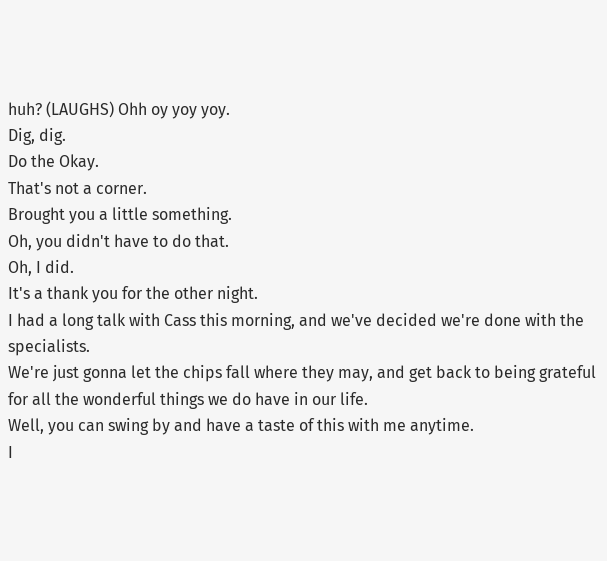huh? (LAUGHS) Ohh oy yoy yoy.
Dig, dig.
Do the Okay.
That's not a corner.
Brought you a little something.
Oh, you didn't have to do that.
Oh, I did.
It's a thank you for the other night.
I had a long talk with Cass this morning, and we've decided we're done with the specialists.
We're just gonna let the chips fall where they may, and get back to being grateful for all the wonderful things we do have in our life.
Well, you can swing by and have a taste of this with me anytime.
I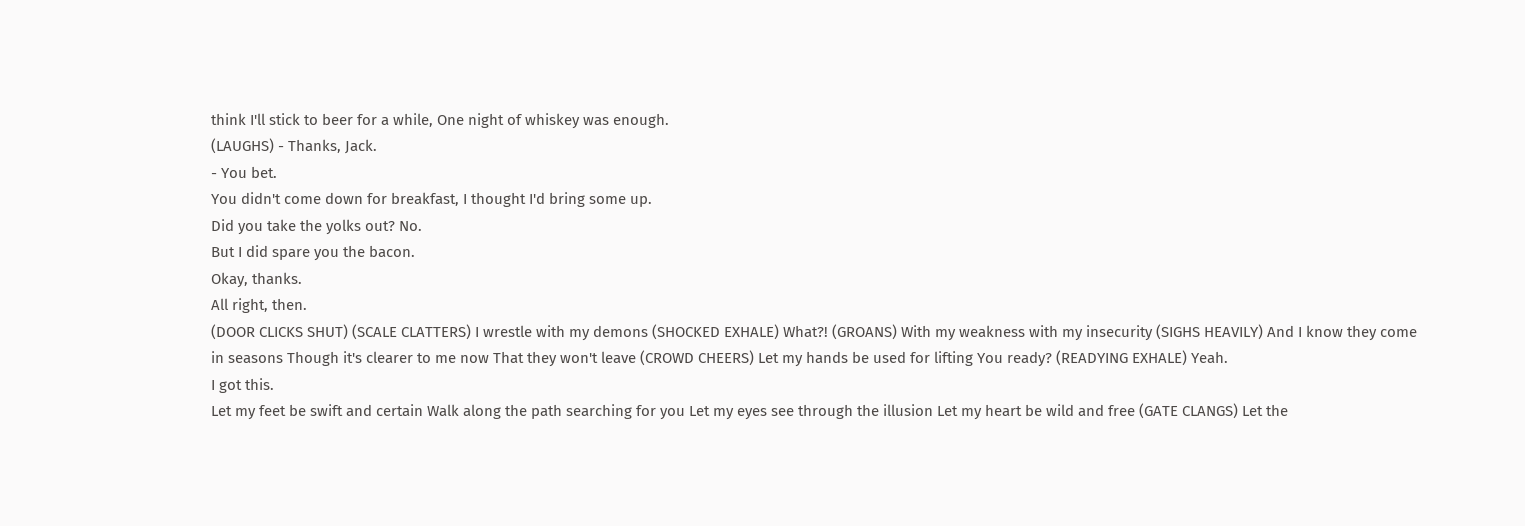think I'll stick to beer for a while, One night of whiskey was enough.
(LAUGHS) - Thanks, Jack.
- You bet.
You didn't come down for breakfast, I thought I'd bring some up.
Did you take the yolks out? No.
But I did spare you the bacon.
Okay, thanks.
All right, then.
(DOOR CLICKS SHUT) (SCALE CLATTERS) I wrestle with my demons (SHOCKED EXHALE) What?! (GROANS) With my weakness with my insecurity (SIGHS HEAVILY) And I know they come in seasons Though it's clearer to me now That they won't leave (CROWD CHEERS) Let my hands be used for lifting You ready? (READYING EXHALE) Yeah.
I got this.
Let my feet be swift and certain Walk along the path searching for you Let my eyes see through the illusion Let my heart be wild and free (GATE CLANGS) Let the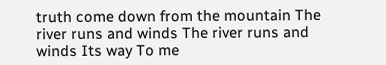truth come down from the mountain The river runs and winds The river runs and winds Its way To me